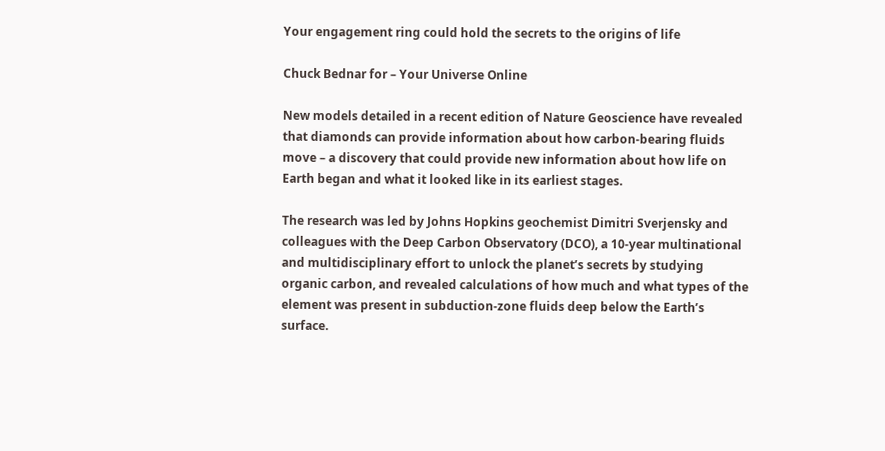Your engagement ring could hold the secrets to the origins of life

Chuck Bednar for – Your Universe Online

New models detailed in a recent edition of Nature Geoscience have revealed that diamonds can provide information about how carbon-bearing fluids move – a discovery that could provide new information about how life on Earth began and what it looked like in its earliest stages.

The research was led by Johns Hopkins geochemist Dimitri Sverjensky and colleagues with the Deep Carbon Observatory (DCO), a 10-year multinational and multidisciplinary effort to unlock the planet’s secrets by studying organic carbon, and revealed calculations of how much and what types of the element was present in subduction-zone fluids deep below the Earth’s surface.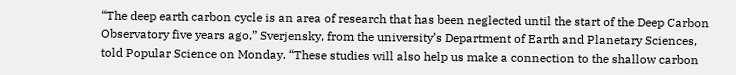“The deep earth carbon cycle is an area of research that has been neglected until the start of the Deep Carbon Observatory five years ago,” Sverjensky, from the university’s Department of Earth and Planetary Sciences, told Popular Science on Monday. “These studies will also help us make a connection to the shallow carbon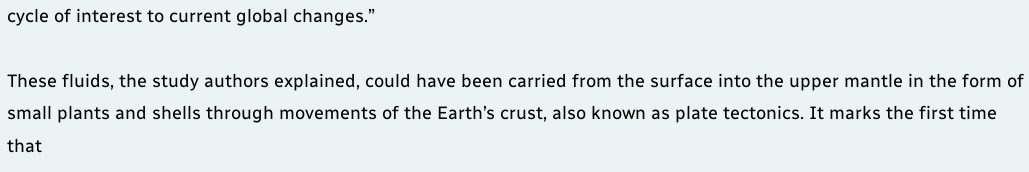cycle of interest to current global changes.”

These fluids, the study authors explained, could have been carried from the surface into the upper mantle in the form of small plants and shells through movements of the Earth’s crust, also known as plate tectonics. It marks the first time that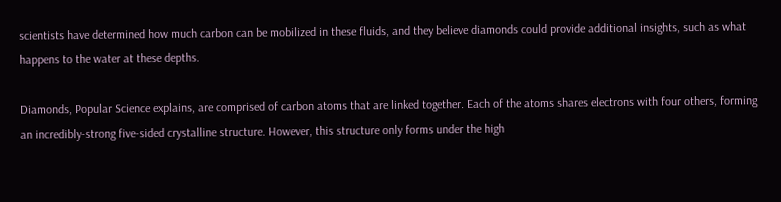scientists have determined how much carbon can be mobilized in these fluids, and they believe diamonds could provide additional insights, such as what happens to the water at these depths.

Diamonds, Popular Science explains, are comprised of carbon atoms that are linked together. Each of the atoms shares electrons with four others, forming an incredibly-strong five-sided crystalline structure. However, this structure only forms under the high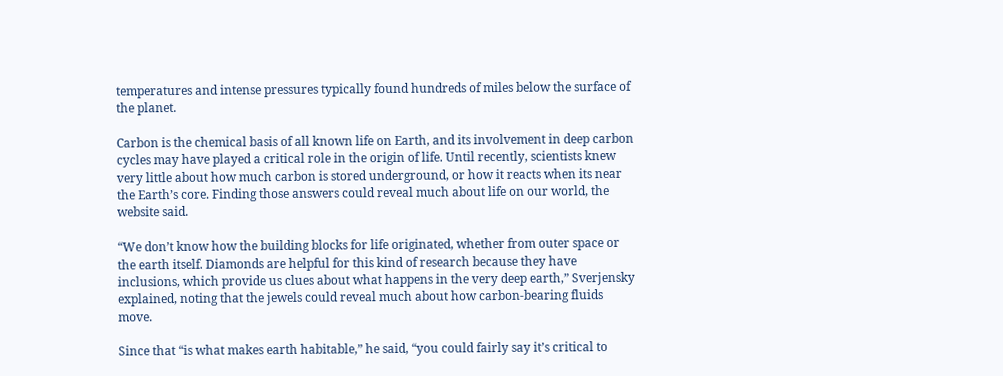temperatures and intense pressures typically found hundreds of miles below the surface of the planet.

Carbon is the chemical basis of all known life on Earth, and its involvement in deep carbon cycles may have played a critical role in the origin of life. Until recently, scientists knew very little about how much carbon is stored underground, or how it reacts when its near the Earth’s core. Finding those answers could reveal much about life on our world, the website said.

“We don’t know how the building blocks for life originated, whether from outer space or the earth itself. Diamonds are helpful for this kind of research because they have inclusions, which provide us clues about what happens in the very deep earth,” Sverjensky explained, noting that the jewels could reveal much about how carbon-bearing fluids move.

Since that “is what makes earth habitable,” he said, “you could fairly say it’s critical to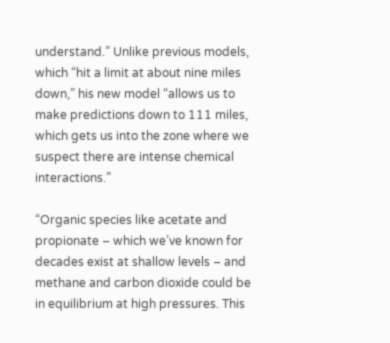understand.” Unlike previous models, which “hit a limit at about nine miles down,” his new model “allows us to make predictions down to 111 miles, which gets us into the zone where we suspect there are intense chemical interactions.”

“Organic species like acetate and propionate – which we’ve known for decades exist at shallow levels – and methane and carbon dioxide could be in equilibrium at high pressures. This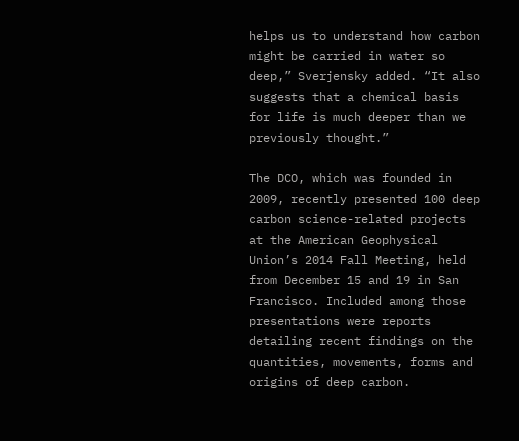helps us to understand how carbon might be carried in water so deep,” Sverjensky added. “It also suggests that a chemical basis for life is much deeper than we previously thought.”

The DCO, which was founded in 2009, recently presented 100 deep carbon science-related projects at the American Geophysical Union’s 2014 Fall Meeting, held from December 15 and 19 in San Francisco. Included among those presentations were reports detailing recent findings on the quantities, movements, forms and origins of deep carbon.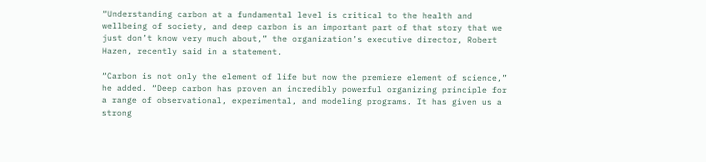“Understanding carbon at a fundamental level is critical to the health and wellbeing of society, and deep carbon is an important part of that story that we just don’t know very much about,” the organization’s executive director, Robert Hazen, recently said in a statement.

“Carbon is not only the element of life but now the premiere element of science,” he added. “Deep carbon has proven an incredibly powerful organizing principle for a range of observational, experimental, and modeling programs. It has given us a strong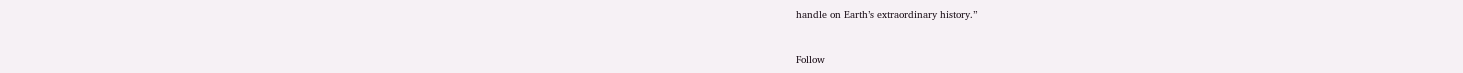handle on Earth’s extraordinary history.”


Follow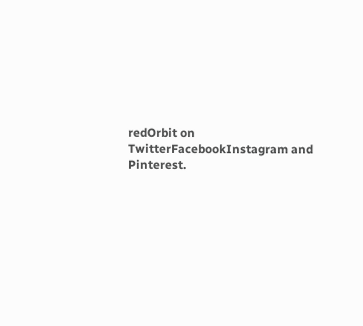redOrbit on TwitterFacebookInstagram and Pinterest.